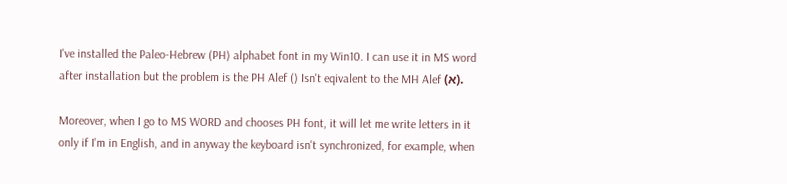I've installed the Paleo-Hebrew (PH) alphabet font in my Win10. I can use it in MS word after installation but the problem is the PH Alef () Isn't eqivalent to the MH Alef (א).

Moreover, when I go to MS WORD and chooses PH font, it will let me write letters in it only if I'm in English, and in anyway the keyboard isn't synchronized, for example, when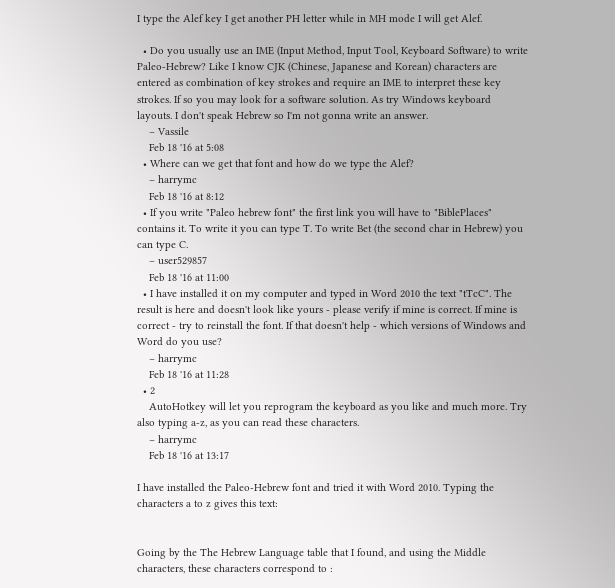I type the Alef key I get another PH letter while in MH mode I will get Alef.

  • Do you usually use an IME (Input Method, Input Tool, Keyboard Software) to write Paleo-Hebrew? Like I know CJK (Chinese, Japanese and Korean) characters are entered as combination of key strokes and require an IME to interpret these key strokes. If so you may look for a software solution. As try Windows keyboard layouts. I don't speak Hebrew so I'm not gonna write an answer.
    – Vassile
    Feb 18 '16 at 5:08
  • Where can we get that font and how do we type the Alef?
    – harrymc
    Feb 18 '16 at 8:12
  • If you write "Paleo hebrew font" the first link you will have to "BiblePlaces" contains it. To write it you can type T. To write Bet (the second char in Hebrew) you can type C.
    – user529857
    Feb 18 '16 at 11:00
  • I have installed it on my computer and typed in Word 2010 the text "tTcC". The result is here and doesn't look like yours - please verify if mine is correct. If mine is correct - try to reinstall the font. If that doesn't help - which versions of Windows and Word do you use?
    – harrymc
    Feb 18 '16 at 11:28
  • 2
    AutoHotkey will let you reprogram the keyboard as you like and much more. Try also typing a-z, as you can read these characters.
    – harrymc
    Feb 18 '16 at 13:17

I have installed the Paleo-Hebrew font and tried it with Word 2010. Typing the characters a to z gives this text:


Going by the The Hebrew Language table that I found, and using the Middle characters, these characters correspond to :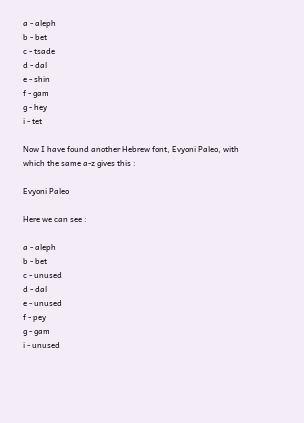a - aleph
b - bet
c - tsade
d - dal
e - shin
f - gam
g - hey
i - tet

Now I have found another Hebrew font, Evyoni Paleo, with which the same a-z gives this :

Evyoni Paleo

Here we can see :

a - aleph
b - bet
c - unused
d - dal
e - unused
f - pey
g - gam
i - unused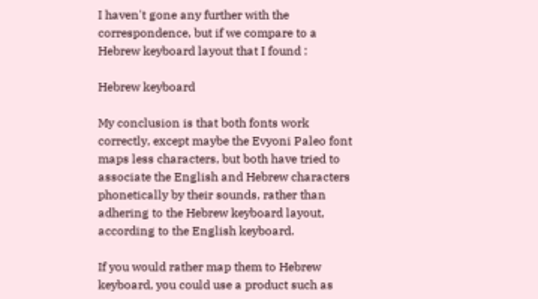I haven't gone any further with the correspondence, but if we compare to a Hebrew keyboard layout that I found :

Hebrew keyboard

My conclusion is that both fonts work correctly, except maybe the Evyoni Paleo font maps less characters, but both have tried to associate the English and Hebrew characters phonetically by their sounds, rather than adhering to the Hebrew keyboard layout, according to the English keyboard.

If you would rather map them to Hebrew keyboard, you could use a product such as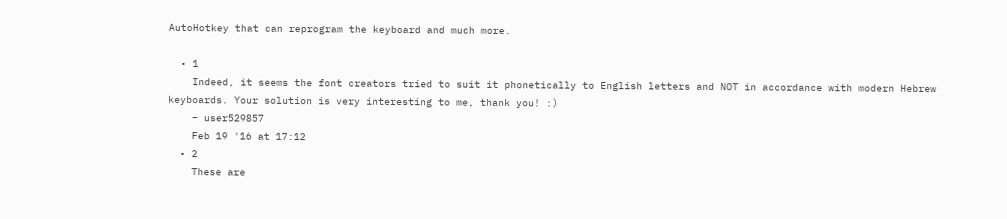AutoHotkey that can reprogram the keyboard and much more.

  • 1
    Indeed, it seems the font creators tried to suit it phonetically to English letters and NOT in accordance with modern Hebrew keyboards. Your solution is very interesting to me, thank you! :)
    – user529857
    Feb 19 '16 at 17:12
  • 2
    These are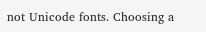not Unicode fonts. Choosing a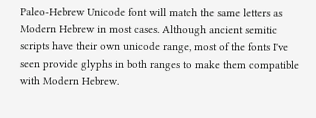Paleo-Hebrew Unicode font will match the same letters as Modern Hebrew in most cases. Although ancient semitic scripts have their own unicode range, most of the fonts I've seen provide glyphs in both ranges to make them compatible with Modern Hebrew.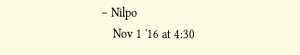– Nilpo
    Nov 1 '16 at 4:30